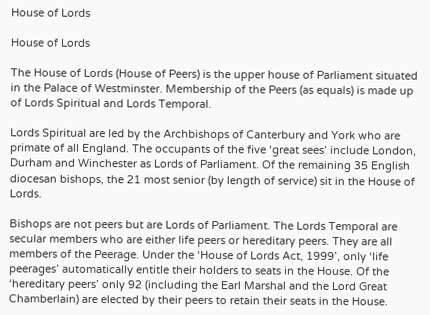House of Lords

House of Lords

The House of Lords (House of Peers) is the upper house of Parliament situated in the Palace of Westminster. Membership of the Peers (as equals) is made up of Lords Spiritual and Lords Temporal.

Lords Spiritual are led by the Archbishops of Canterbury and York who are primate of all England. The occupants of the five ‘great sees’ include London, Durham and Winchester as Lords of Parliament. Of the remaining 35 English diocesan bishops, the 21 most senior (by length of service) sit in the House of Lords.

Bishops are not peers but are Lords of Parliament. The Lords Temporal are secular members who are either life peers or hereditary peers. They are all members of the Peerage. Under the ‘House of Lords Act, 1999’, only ‘life peerages’ automatically entitle their holders to seats in the House. Of the ‘hereditary peers’ only 92 (including the Earl Marshal and the Lord Great Chamberlain) are elected by their peers to retain their seats in the House.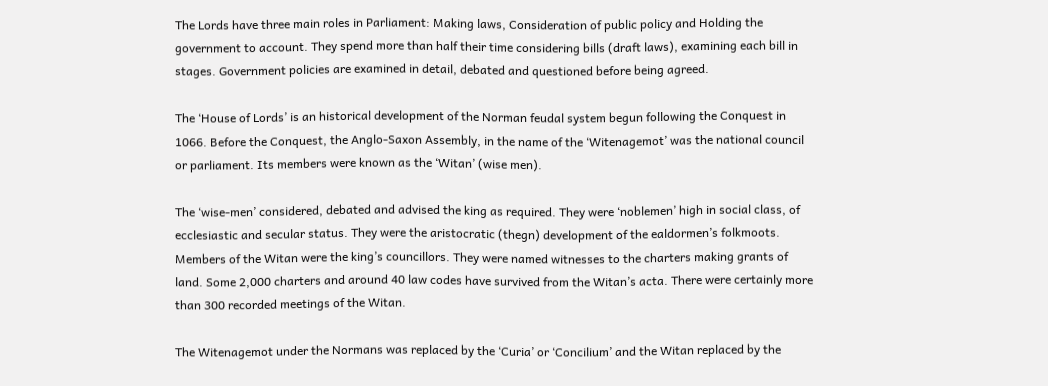The Lords have three main roles in Parliament: Making laws, Consideration of public policy and Holding the government to account. They spend more than half their time considering bills (draft laws), examining each bill in stages. Government policies are examined in detail, debated and questioned before being agreed.

The ‘House of Lords’ is an historical development of the Norman feudal system begun following the Conquest in 1066. Before the Conquest, the Anglo-Saxon Assembly, in the name of the ‘Witenagemot’ was the national council or parliament. Its members were known as the ‘Witan’ (wise men).

The ‘wise-men’ considered, debated and advised the king as required. They were ‘noblemen’ high in social class, of ecclesiastic and secular status. They were the aristocratic (thegn) development of the ealdormen’s folkmoots. Members of the Witan were the king’s councillors. They were named witnesses to the charters making grants of land. Some 2,000 charters and around 40 law codes have survived from the Witan’s acta. There were certainly more than 300 recorded meetings of the Witan.

The Witenagemot under the Normans was replaced by the ‘Curia’ or ‘Concilium’ and the Witan replaced by the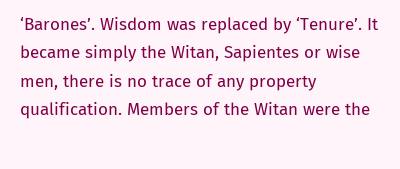‘Barones’. Wisdom was replaced by ‘Tenure’. It became simply the Witan, Sapientes or wise men, there is no trace of any property qualification. Members of the Witan were the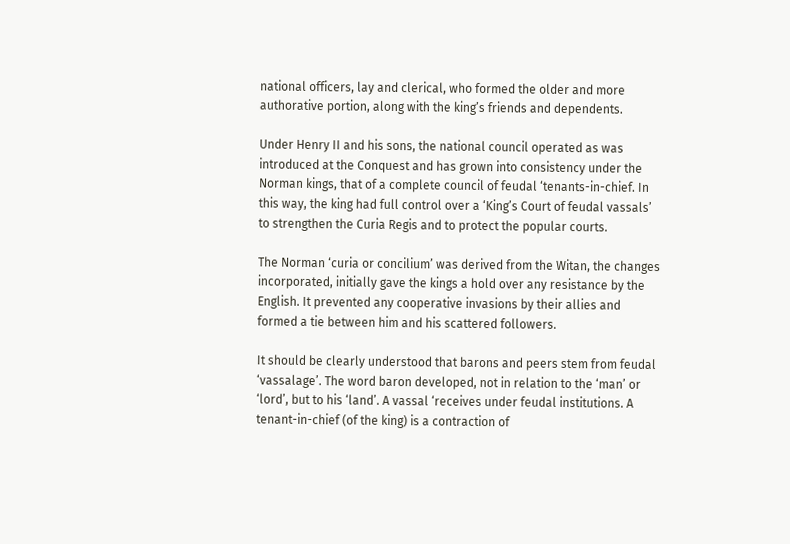national officers, lay and clerical, who formed the older and more authorative portion, along with the king’s friends and dependents.

Under Henry II and his sons, the national council operated as was introduced at the Conquest and has grown into consistency under the Norman kings, that of a complete council of feudal ‘tenants-in-chief. In this way, the king had full control over a ‘King’s Court of feudal vassals’ to strengthen the Curia Regis and to protect the popular courts.

The Norman ‘curia or concilium’ was derived from the Witan, the changes incorporated, initially gave the kings a hold over any resistance by the English. It prevented any cooperative invasions by their allies and formed a tie between him and his scattered followers.

It should be clearly understood that barons and peers stem from feudal ‘vassalage’. The word baron developed, not in relation to the ‘man’ or ‘lord’, but to his ‘land’. A vassal ‘receives under feudal institutions. A tenant-in-chief (of the king) is a contraction of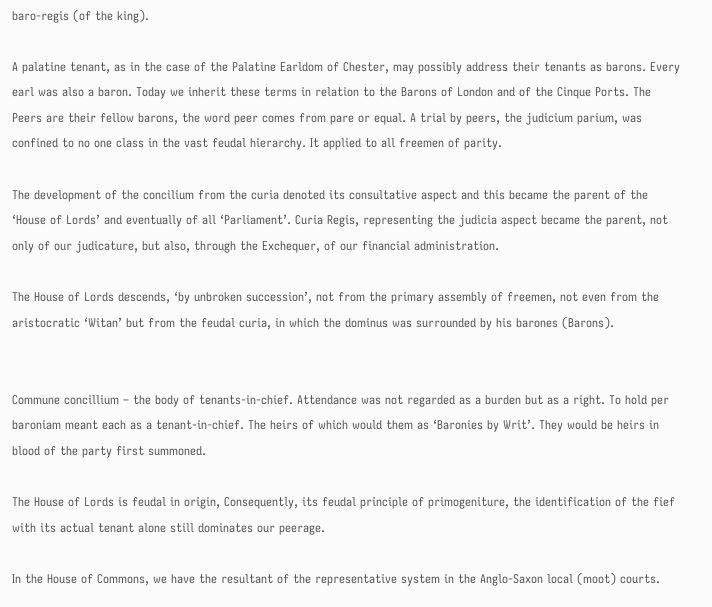baro-regis (of the king).

A palatine tenant, as in the case of the Palatine Earldom of Chester, may possibly address their tenants as barons. Every earl was also a baron. Today we inherit these terms in relation to the Barons of London and of the Cinque Ports. The Peers are their fellow barons, the word peer comes from pare or equal. A trial by peers, the judicium parium, was confined to no one class in the vast feudal hierarchy. It applied to all freemen of parity.

The development of the concilium from the curia denoted its consultative aspect and this became the parent of the ‘House of Lords’ and eventually of all ‘Parliament’. Curia Regis, representing the judicia aspect became the parent, not only of our judicature, but also, through the Exchequer, of our financial administration.

The House of Lords descends, ‘by unbroken succession’, not from the primary assembly of freemen, not even from the aristocratic ‘Witan’ but from the feudal curia, in which the dominus was surrounded by his barones (Barons).


Commune concillium – the body of tenants-in-chief. Attendance was not regarded as a burden but as a right. To hold per baroniam meant each as a tenant-in-chief. The heirs of which would them as ‘Baronies by Writ’. They would be heirs in blood of the party first summoned.

The House of Lords is feudal in origin, Consequently, its feudal principle of primogeniture, the identification of the fief with its actual tenant alone still dominates our peerage.

In the House of Commons, we have the resultant of the representative system in the Anglo-Saxon local (moot) courts.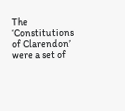The ‘Constitutions of Clarendon’ were a set of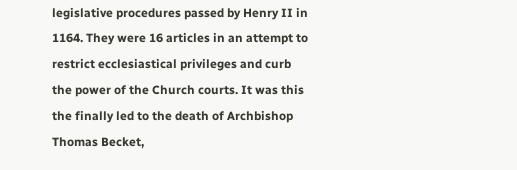legislative procedures passed by Henry II in 1164. They were 16 articles in an attempt to restrict ecclesiastical privileges and curb the power of the Church courts. It was this the finally led to the death of Archbishop Thomas Becket,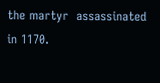the martyr  assassinated in 1170.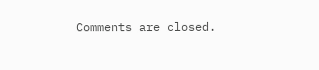Comments are closed.